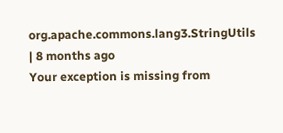org.apache.commons.lang3.StringUtils | 8 months ago
Your exception is missing from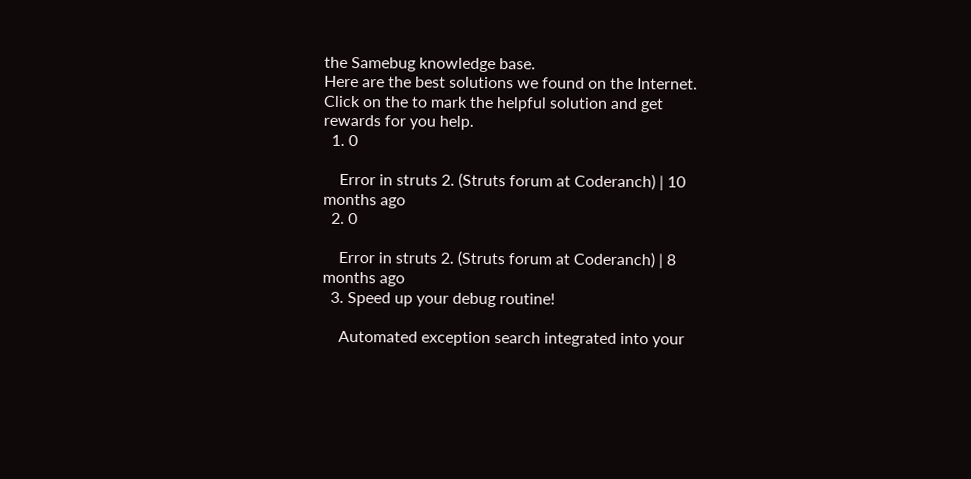the Samebug knowledge base.
Here are the best solutions we found on the Internet.
Click on the to mark the helpful solution and get rewards for you help.
  1. 0

    Error in struts 2. (Struts forum at Coderanch) | 10 months ago
  2. 0

    Error in struts 2. (Struts forum at Coderanch) | 8 months ago
  3. Speed up your debug routine!

    Automated exception search integrated into your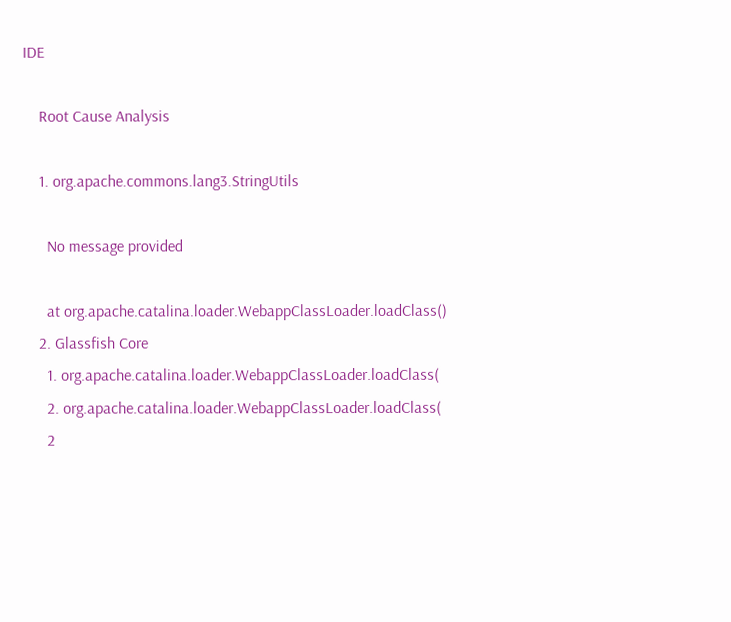IDE

    Root Cause Analysis

    1. org.apache.commons.lang3.StringUtils

      No message provided

      at org.apache.catalina.loader.WebappClassLoader.loadClass()
    2. Glassfish Core
      1. org.apache.catalina.loader.WebappClassLoader.loadClass(
      2. org.apache.catalina.loader.WebappClassLoader.loadClass(
      2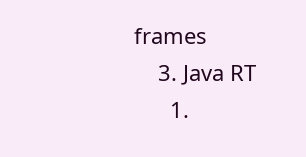frames
    3. Java RT
      1.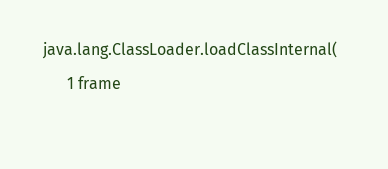java.lang.ClassLoader.loadClassInternal(
      1 frame